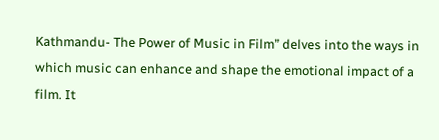Kathmandu- The Power of Music in Film” delves into the ways in which music can enhance and shape the emotional impact of a film. It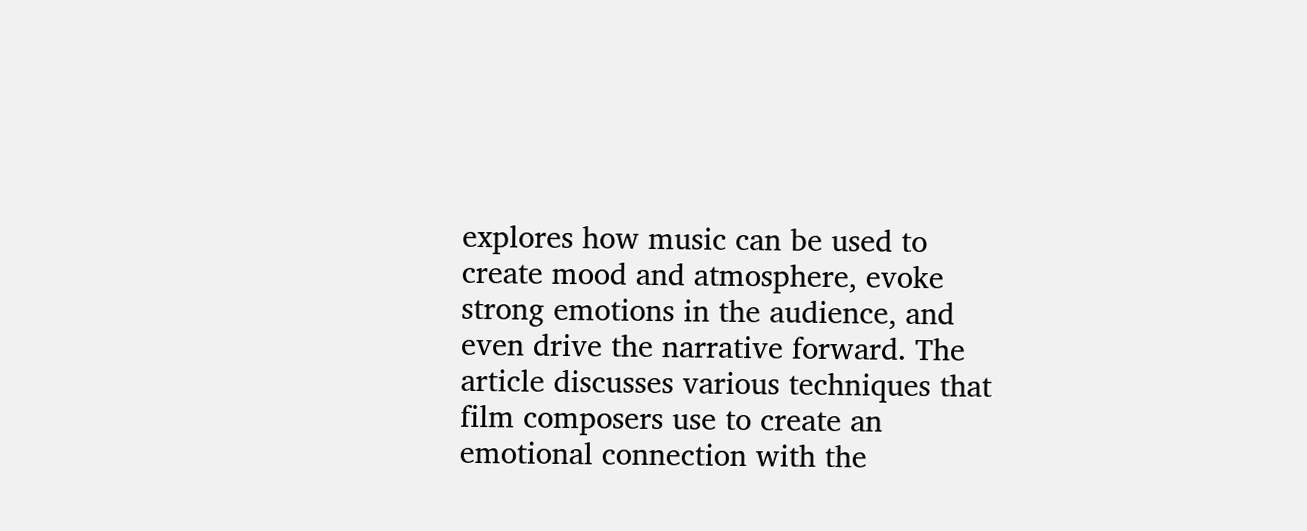explores how music can be used to create mood and atmosphere, evoke strong emotions in the audience, and even drive the narrative forward. The article discusses various techniques that film composers use to create an emotional connection with the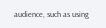audience, such as using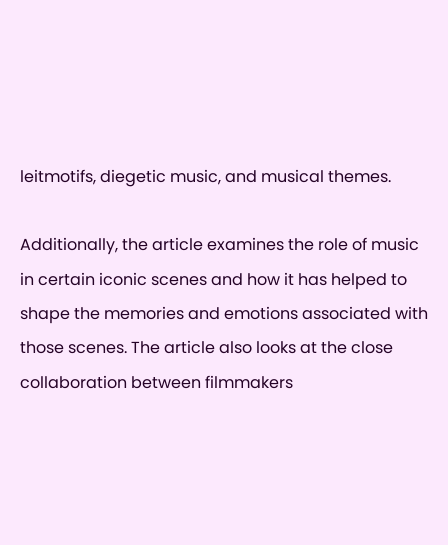leitmotifs, diegetic music, and musical themes.

Additionally, the article examines the role of music in certain iconic scenes and how it has helped to shape the memories and emotions associated with those scenes. The article also looks at the close collaboration between filmmakers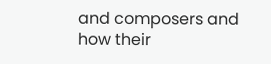and composers and how their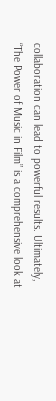collaboration can lead to powerful results. Ultimately, “The Power of Music in Film” is a comprehensive look at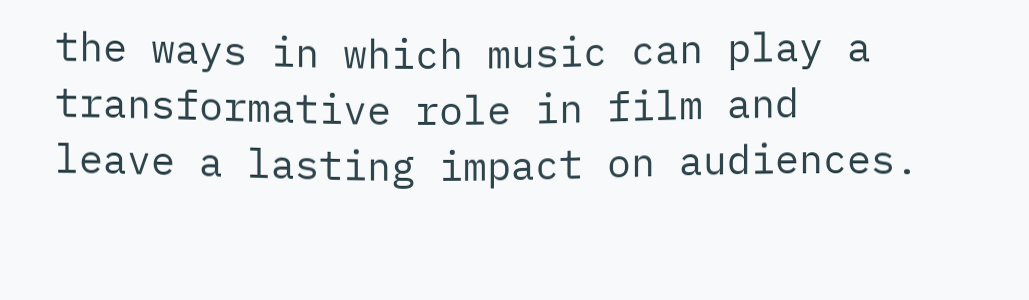the ways in which music can play a transformative role in film and leave a lasting impact on audiences.